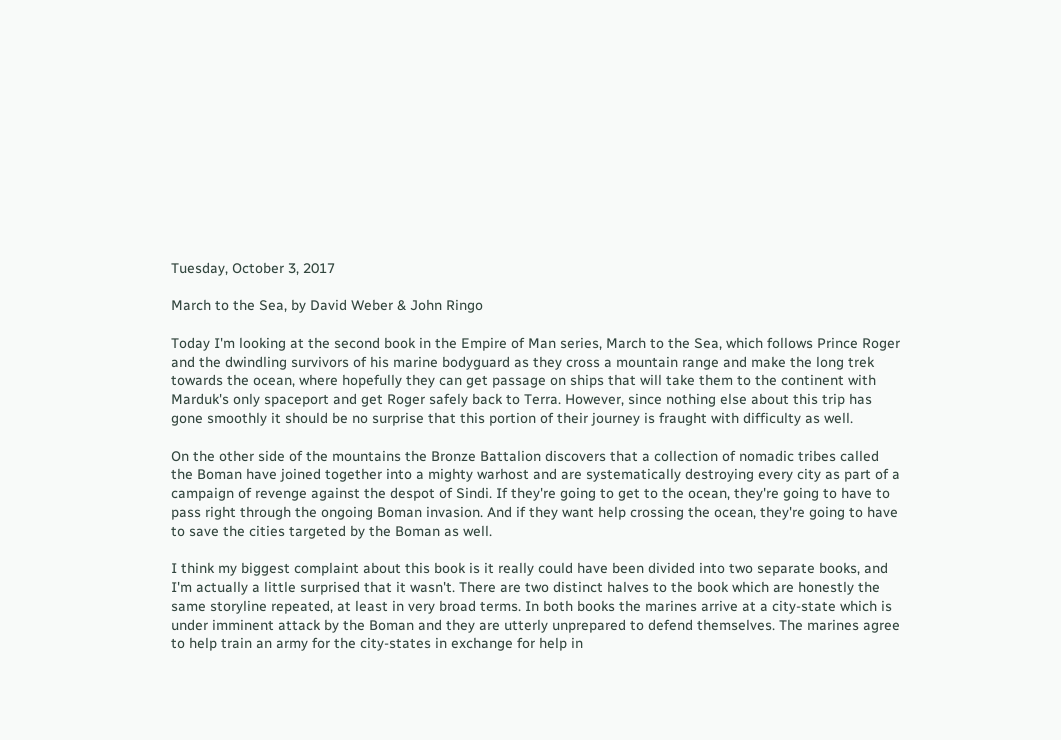Tuesday, October 3, 2017

March to the Sea, by David Weber & John Ringo

Today I'm looking at the second book in the Empire of Man series, March to the Sea, which follows Prince Roger and the dwindling survivors of his marine bodyguard as they cross a mountain range and make the long trek towards the ocean, where hopefully they can get passage on ships that will take them to the continent with Marduk's only spaceport and get Roger safely back to Terra. However, since nothing else about this trip has gone smoothly it should be no surprise that this portion of their journey is fraught with difficulty as well.

On the other side of the mountains the Bronze Battalion discovers that a collection of nomadic tribes called the Boman have joined together into a mighty warhost and are systematically destroying every city as part of a campaign of revenge against the despot of Sindi. If they're going to get to the ocean, they're going to have to pass right through the ongoing Boman invasion. And if they want help crossing the ocean, they're going to have to save the cities targeted by the Boman as well.

I think my biggest complaint about this book is it really could have been divided into two separate books, and I'm actually a little surprised that it wasn't. There are two distinct halves to the book which are honestly the same storyline repeated, at least in very broad terms. In both books the marines arrive at a city-state which is under imminent attack by the Boman and they are utterly unprepared to defend themselves. The marines agree to help train an army for the city-states in exchange for help in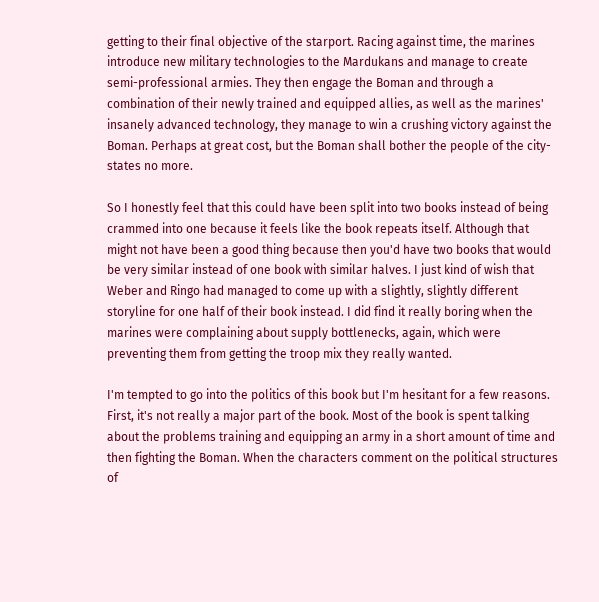getting to their final objective of the starport. Racing against time, the marines introduce new military technologies to the Mardukans and manage to create semi-professional armies. They then engage the Boman and through a combination of their newly trained and equipped allies, as well as the marines' insanely advanced technology, they manage to win a crushing victory against the Boman. Perhaps at great cost, but the Boman shall bother the people of the city-states no more.

So I honestly feel that this could have been split into two books instead of being crammed into one because it feels like the book repeats itself. Although that might not have been a good thing because then you'd have two books that would be very similar instead of one book with similar halves. I just kind of wish that Weber and Ringo had managed to come up with a slightly, slightly different storyline for one half of their book instead. I did find it really boring when the marines were complaining about supply bottlenecks, again, which were preventing them from getting the troop mix they really wanted.

I'm tempted to go into the politics of this book but I'm hesitant for a few reasons. First, it's not really a major part of the book. Most of the book is spent talking about the problems training and equipping an army in a short amount of time and then fighting the Boman. When the characters comment on the political structures of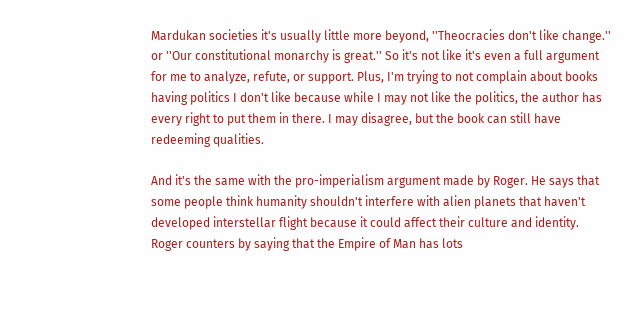Mardukan societies it's usually little more beyond, ''Theocracies don't like change.'' or ''Our constitutional monarchy is great.'' So it's not like it's even a full argument for me to analyze, refute, or support. Plus, I'm trying to not complain about books having politics I don't like because while I may not like the politics, the author has every right to put them in there. I may disagree, but the book can still have redeeming qualities.

And it's the same with the pro-imperialism argument made by Roger. He says that some people think humanity shouldn't interfere with alien planets that haven't developed interstellar flight because it could affect their culture and identity. Roger counters by saying that the Empire of Man has lots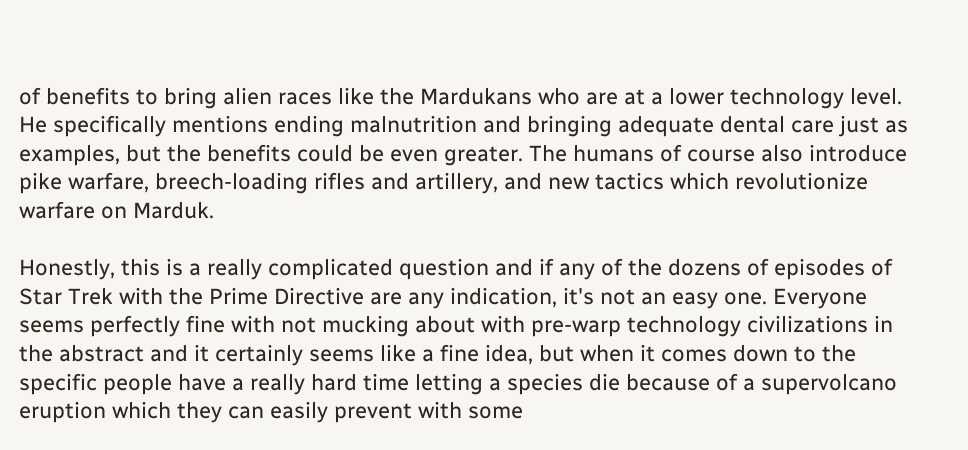of benefits to bring alien races like the Mardukans who are at a lower technology level. He specifically mentions ending malnutrition and bringing adequate dental care just as examples, but the benefits could be even greater. The humans of course also introduce pike warfare, breech-loading rifles and artillery, and new tactics which revolutionize warfare on Marduk.

Honestly, this is a really complicated question and if any of the dozens of episodes of Star Trek with the Prime Directive are any indication, it's not an easy one. Everyone seems perfectly fine with not mucking about with pre-warp technology civilizations in the abstract and it certainly seems like a fine idea, but when it comes down to the specific people have a really hard time letting a species die because of a supervolcano eruption which they can easily prevent with some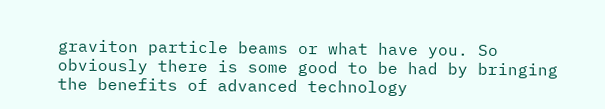graviton particle beams or what have you. So obviously there is some good to be had by bringing the benefits of advanced technology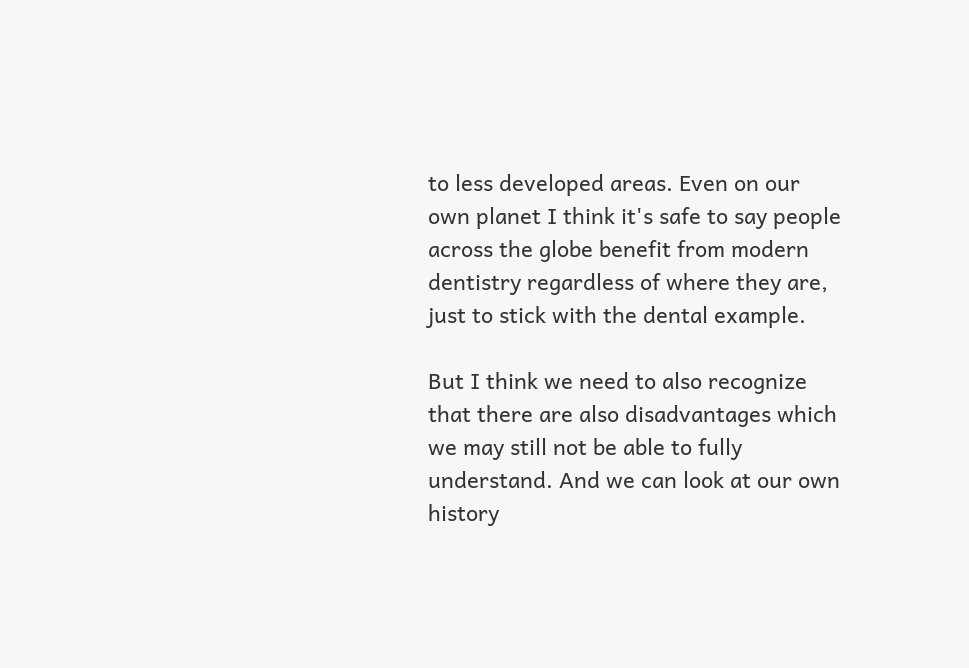to less developed areas. Even on our own planet I think it's safe to say people across the globe benefit from modern dentistry regardless of where they are, just to stick with the dental example.

But I think we need to also recognize that there are also disadvantages which we may still not be able to fully understand. And we can look at our own history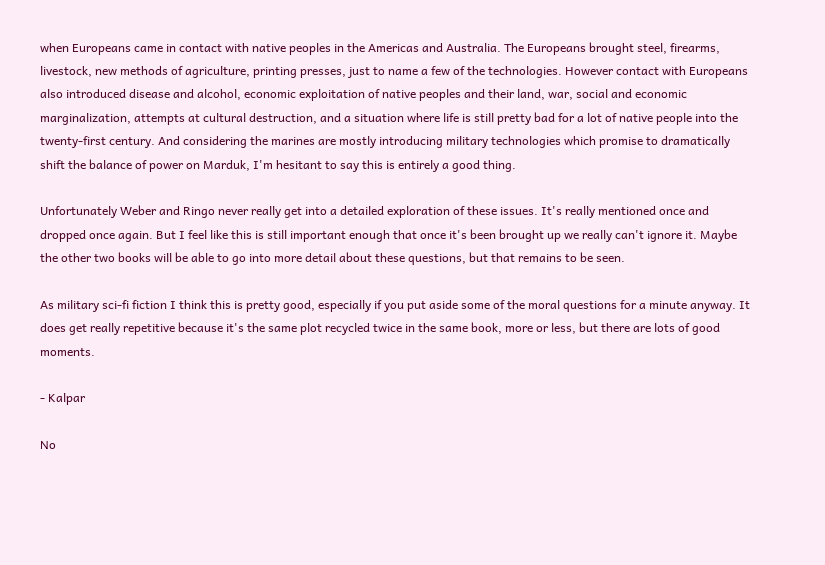when Europeans came in contact with native peoples in the Americas and Australia. The Europeans brought steel, firearms, livestock, new methods of agriculture, printing presses, just to name a few of the technologies. However contact with Europeans also introduced disease and alcohol, economic exploitation of native peoples and their land, war, social and economic marginalization, attempts at cultural destruction, and a situation where life is still pretty bad for a lot of native people into the twenty-first century. And considering the marines are mostly introducing military technologies which promise to dramatically shift the balance of power on Marduk, I'm hesitant to say this is entirely a good thing.

Unfortunately Weber and Ringo never really get into a detailed exploration of these issues. It's really mentioned once and dropped once again. But I feel like this is still important enough that once it's been brought up we really can't ignore it. Maybe the other two books will be able to go into more detail about these questions, but that remains to be seen.

As military sci-fi fiction I think this is pretty good, especially if you put aside some of the moral questions for a minute anyway. It does get really repetitive because it's the same plot recycled twice in the same book, more or less, but there are lots of good moments.

- Kalpar

No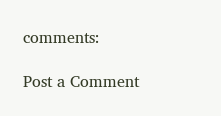comments:

Post a Comment